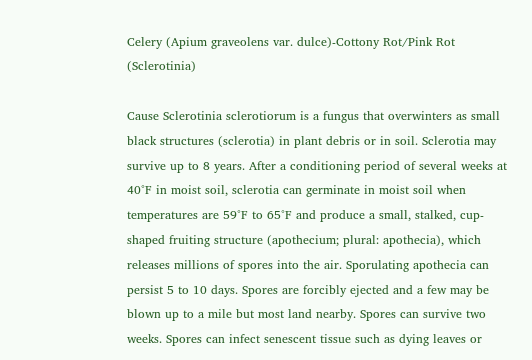Celery (Apium graveolens var. dulce)-Cottony Rot/Pink Rot (Sclerotinia)

Cause Sclerotinia sclerotiorum is a fungus that overwinters as small black structures (sclerotia) in plant debris or in soil. Sclerotia may survive up to 8 years. After a conditioning period of several weeks at 40°F in moist soil, sclerotia can germinate in moist soil when temperatures are 59°F to 65°F and produce a small, stalked, cup-shaped fruiting structure (apothecium; plural: apothecia), which releases millions of spores into the air. Sporulating apothecia can persist 5 to 10 days. Spores are forcibly ejected and a few may be blown up to a mile but most land nearby. Spores can survive two weeks. Spores can infect senescent tissue such as dying leaves or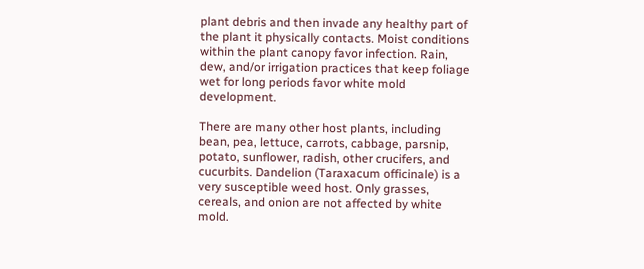plant debris and then invade any healthy part of the plant it physically contacts. Moist conditions within the plant canopy favor infection. Rain, dew, and/or irrigation practices that keep foliage wet for long periods favor white mold development.

There are many other host plants, including bean, pea, lettuce, carrots, cabbage, parsnip, potato, sunflower, radish, other crucifers, and cucurbits. Dandelion (Taraxacum officinale) is a very susceptible weed host. Only grasses, cereals, and onion are not affected by white mold.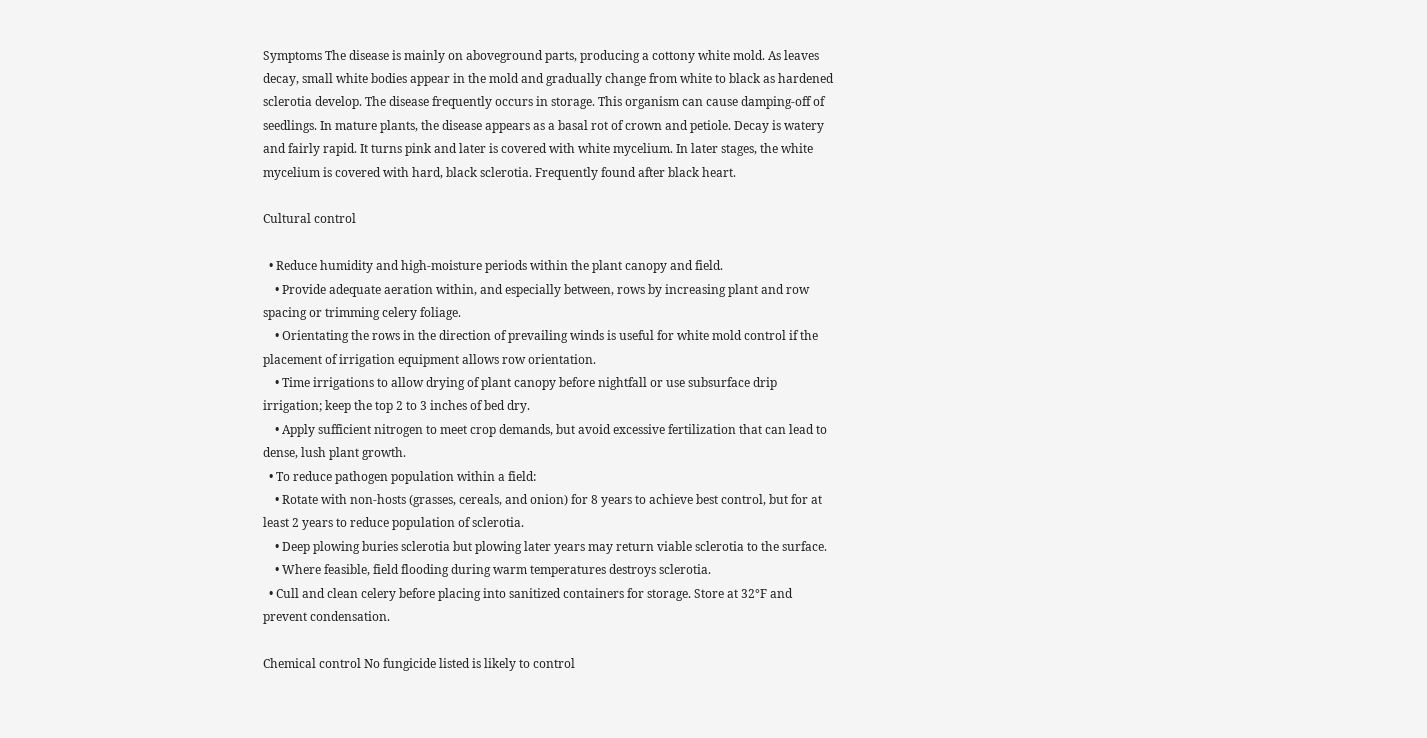Symptoms The disease is mainly on aboveground parts, producing a cottony white mold. As leaves decay, small white bodies appear in the mold and gradually change from white to black as hardened sclerotia develop. The disease frequently occurs in storage. This organism can cause damping-off of seedlings. In mature plants, the disease appears as a basal rot of crown and petiole. Decay is watery and fairly rapid. It turns pink and later is covered with white mycelium. In later stages, the white mycelium is covered with hard, black sclerotia. Frequently found after black heart.

Cultural control

  • Reduce humidity and high-moisture periods within the plant canopy and field.
    • Provide adequate aeration within, and especially between, rows by increasing plant and row spacing or trimming celery foliage.
    • Orientating the rows in the direction of prevailing winds is useful for white mold control if the placement of irrigation equipment allows row orientation.
    • Time irrigations to allow drying of plant canopy before nightfall or use subsurface drip irrigation; keep the top 2 to 3 inches of bed dry.
    • Apply sufficient nitrogen to meet crop demands, but avoid excessive fertilization that can lead to dense, lush plant growth.
  • To reduce pathogen population within a field:
    • Rotate with non-hosts (grasses, cereals, and onion) for 8 years to achieve best control, but for at least 2 years to reduce population of sclerotia.
    • Deep plowing buries sclerotia but plowing later years may return viable sclerotia to the surface.
    • Where feasible, field flooding during warm temperatures destroys sclerotia.
  • Cull and clean celery before placing into sanitized containers for storage. Store at 32°F and prevent condensation.

Chemical control No fungicide listed is likely to control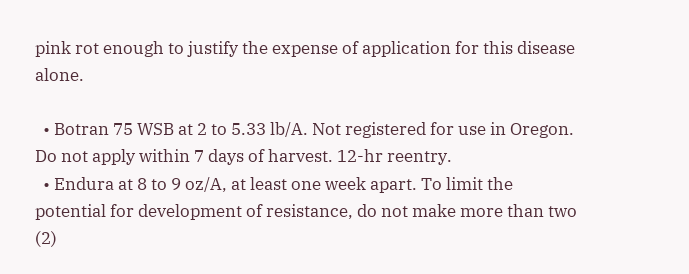pink rot enough to justify the expense of application for this disease alone.

  • Botran 75 WSB at 2 to 5.33 lb/A. Not registered for use in Oregon. Do not apply within 7 days of harvest. 12-hr reentry.
  • Endura at 8 to 9 oz/A, at least one week apart. To limit the potential for development of resistance, do not make more than two (2)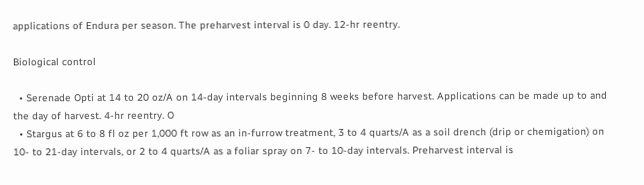applications of Endura per season. The preharvest interval is 0 day. 12-hr reentry.

Biological control

  • Serenade Opti at 14 to 20 oz/A on 14-day intervals beginning 8 weeks before harvest. Applications can be made up to and the day of harvest. 4-hr reentry. O
  • Stargus at 6 to 8 fl oz per 1,000 ft row as an in-furrow treatment, 3 to 4 quarts/A as a soil drench (drip or chemigation) on 10- to 21-day intervals, or 2 to 4 quarts/A as a foliar spray on 7- to 10-day intervals. Preharvest interval is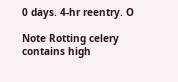0 days. 4-hr reentry. O

Note Rotting celery contains high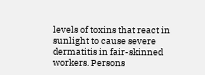levels of toxins that react in sunlight to cause severe dermatitis in fair-skinned workers. Persons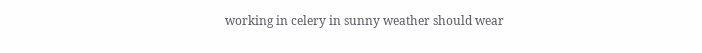working in celery in sunny weather should wear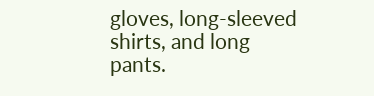gloves, long-sleeved shirts, and long pants.